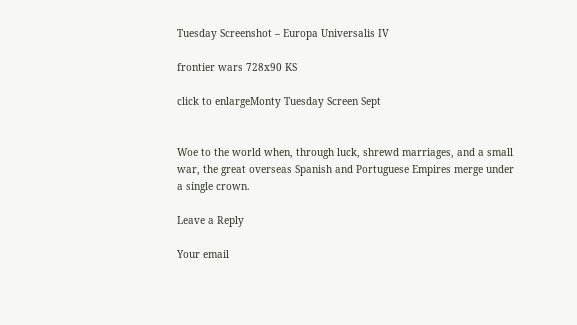Tuesday Screenshot – Europa Universalis IV

frontier wars 728x90 KS

click to enlargeMonty Tuesday Screen Sept


Woe to the world when, through luck, shrewd marriages, and a small war, the great overseas Spanish and Portuguese Empires merge under a single crown.

Leave a Reply

Your email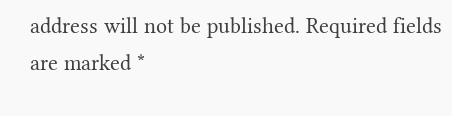address will not be published. Required fields are marked *